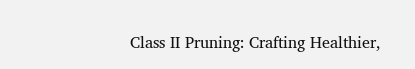Class II Pruning: Crafting Healthier,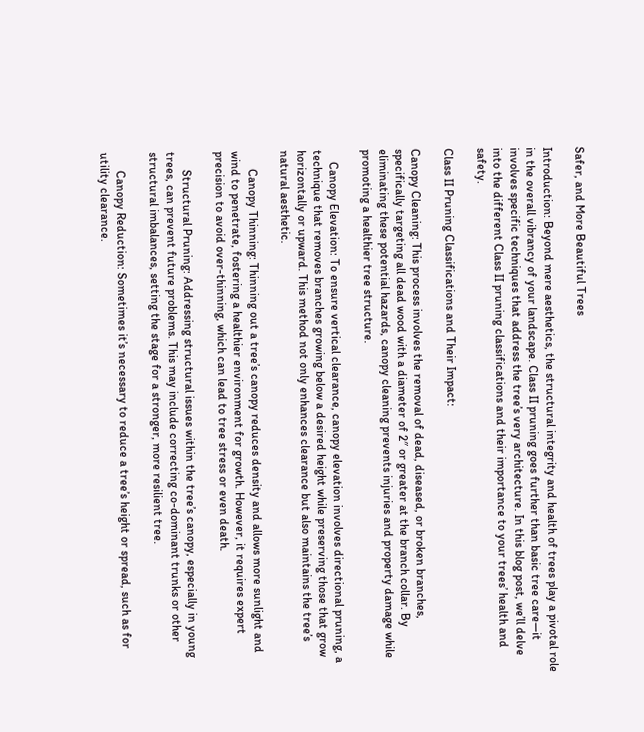Safer, and More Beautiful Trees

Introduction: Beyond mere aesthetics, the structural integrity and health of trees play a pivotal role in the overall vibrancy of your landscape. Class II pruning goes further than basic tree care—it involves specific techniques that address the tree’s very architecture. In this blog post, we’ll delve into the different Class II pruning classifications and their importance to your trees’ health and safety.

Class II Pruning Classifications and Their Impact:

Canopy Cleaning: This process involves the removal of dead, diseased, or broken branches, specifically targeting all dead wood with a diameter of 2″ or greater at the branch collar. By eliminating these potential hazards, canopy cleaning prevents injuries and property damage while promoting a healthier tree structure.

    Canopy Elevation: To ensure vertical clearance, canopy elevation involves directional pruning, a technique that removes branches growing below a desired height while preserving those that grow horizontally or upward. This method not only enhances clearance but also maintains the tree’s natural aesthetic.

      Canopy Thinning: Thinning out a tree’s canopy reduces density and allows more sunlight and wind to penetrate, fostering a healthier environment for growth. However, it requires expert precision to avoid over-thinning, which can lead to tree stress or even death.

      Structural Pruning: Addressing structural issues within the tree’s canopy, especially in young trees, can prevent future problems. This may include correcting co-dominant trunks or other structural imbalances, setting the stage for a stronger, more resilient tree.

      Canopy Reduction: Sometimes it’s necessary to reduce a tree’s height or spread, such as for utility clearance.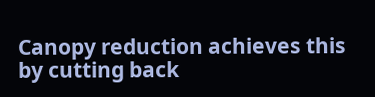Canopy reduction achieves this by cutting back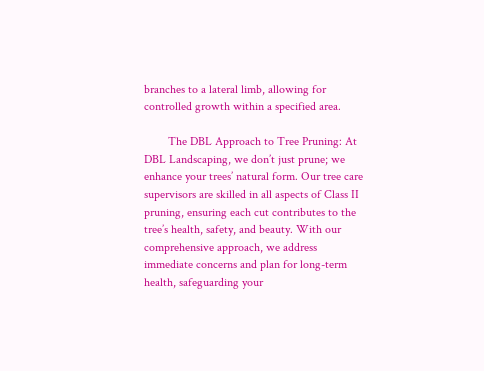branches to a lateral limb, allowing for controlled growth within a specified area.

        The DBL Approach to Tree Pruning: At DBL Landscaping, we don’t just prune; we enhance your trees’ natural form. Our tree care supervisors are skilled in all aspects of Class II pruning, ensuring each cut contributes to the tree’s health, safety, and beauty. With our comprehensive approach, we address immediate concerns and plan for long-term health, safeguarding your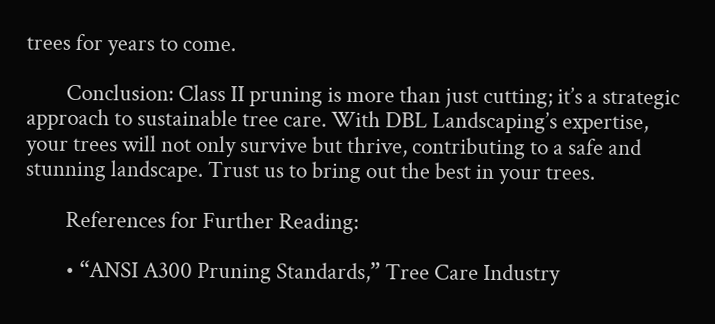trees for years to come.

        Conclusion: Class II pruning is more than just cutting; it’s a strategic approach to sustainable tree care. With DBL Landscaping’s expertise, your trees will not only survive but thrive, contributing to a safe and stunning landscape. Trust us to bring out the best in your trees.

        References for Further Reading:

        • “ANSI A300 Pruning Standards,” Tree Care Industry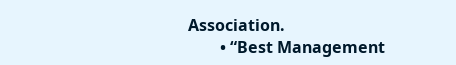Association.
        • “Best Management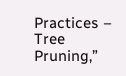Practices – Tree Pruning,”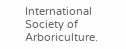International Society of Arboriculture.